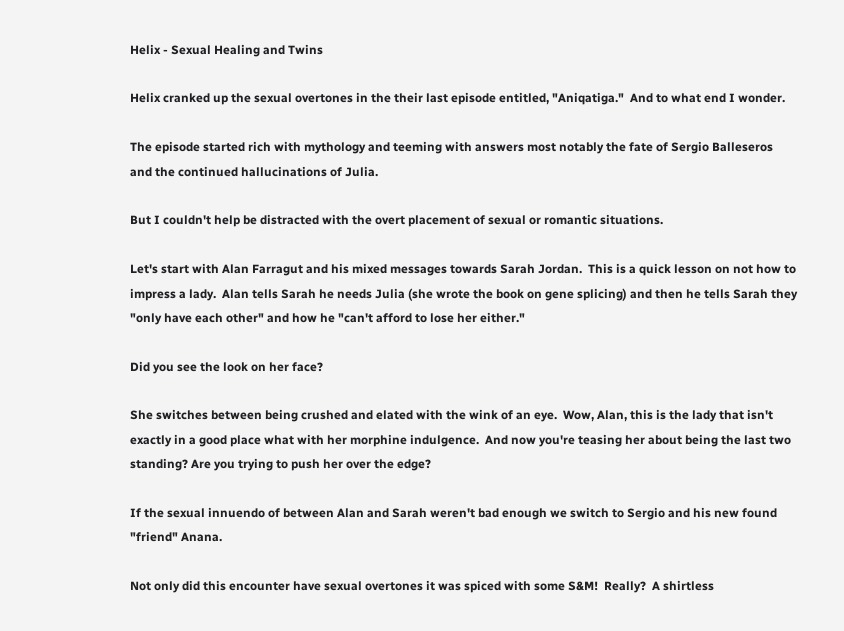Helix - Sexual Healing and Twins

Helix cranked up the sexual overtones in the their last episode entitled, "Aniqatiga."  And to what end I wonder.

The episode started rich with mythology and teeming with answers most notably the fate of Sergio Balleseros  and the continued hallucinations of Julia.

But I couldn't help be distracted with the overt placement of sexual or romantic situations.

Let's start with Alan Farragut and his mixed messages towards Sarah Jordan.  This is a quick lesson on not how to impress a lady.  Alan tells Sarah he needs Julia (she wrote the book on gene splicing) and then he tells Sarah they "only have each other" and how he "can't afford to lose her either."

Did you see the look on her face?

She switches between being crushed and elated with the wink of an eye.  Wow, Alan, this is the lady that isn't exactly in a good place what with her morphine indulgence.  And now you're teasing her about being the last two standing? Are you trying to push her over the edge?

If the sexual innuendo of between Alan and Sarah weren't bad enough we switch to Sergio and his new found "friend" Anana.

Not only did this encounter have sexual overtones it was spiced with some S&M!  Really?  A shirtless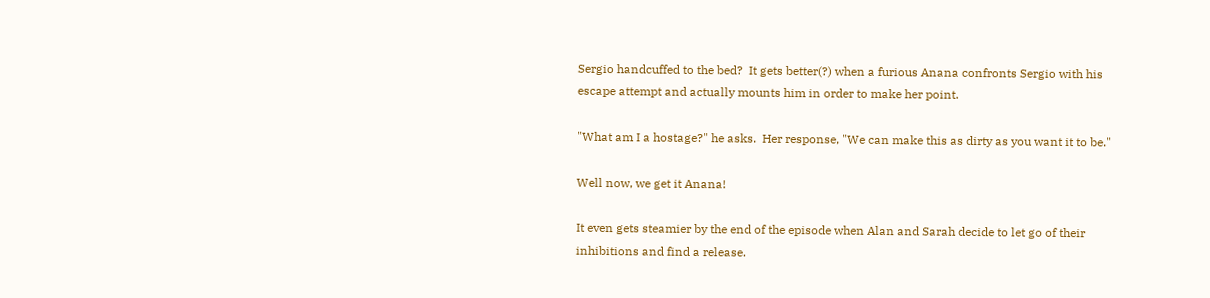Sergio handcuffed to the bed?  It gets better(?) when a furious Anana confronts Sergio with his escape attempt and actually mounts him in order to make her point.

"What am I a hostage?" he asks.  Her response, "We can make this as dirty as you want it to be."

Well now, we get it Anana!

It even gets steamier by the end of the episode when Alan and Sarah decide to let go of their inhibitions and find a release.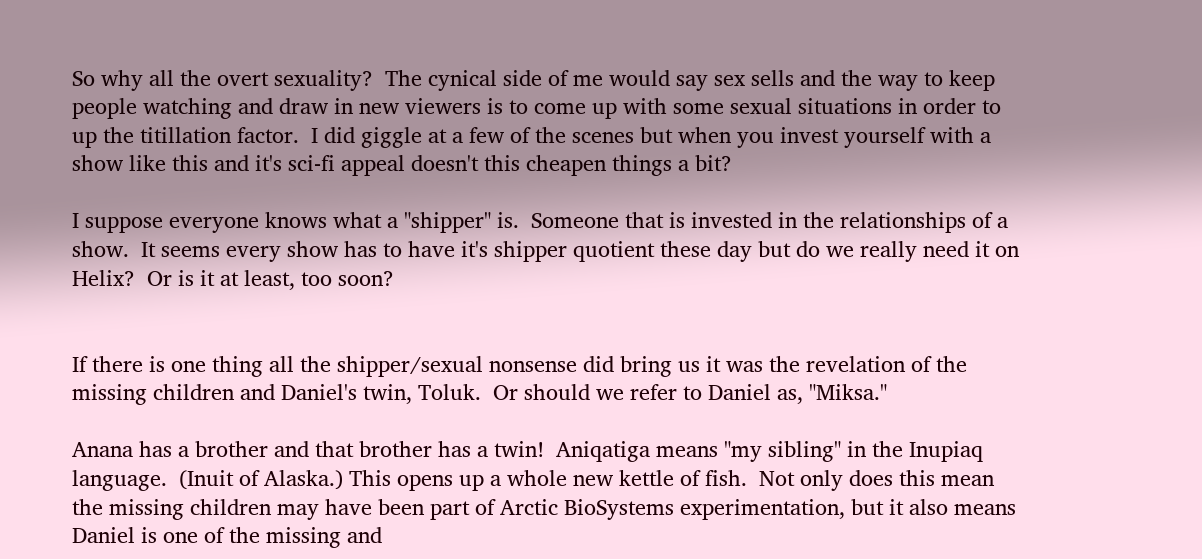So why all the overt sexuality?  The cynical side of me would say sex sells and the way to keep people watching and draw in new viewers is to come up with some sexual situations in order to up the titillation factor.  I did giggle at a few of the scenes but when you invest yourself with a show like this and it's sci-fi appeal doesn't this cheapen things a bit?

I suppose everyone knows what a "shipper" is.  Someone that is invested in the relationships of a show.  It seems every show has to have it's shipper quotient these day but do we really need it on Helix?  Or is it at least, too soon?


If there is one thing all the shipper/sexual nonsense did bring us it was the revelation of the missing children and Daniel's twin, Toluk.  Or should we refer to Daniel as, "Miksa."

Anana has a brother and that brother has a twin!  Aniqatiga means "my sibling" in the Inupiaq language.  (Inuit of Alaska.) This opens up a whole new kettle of fish.  Not only does this mean the missing children may have been part of Arctic BioSystems experimentation, but it also means Daniel is one of the missing and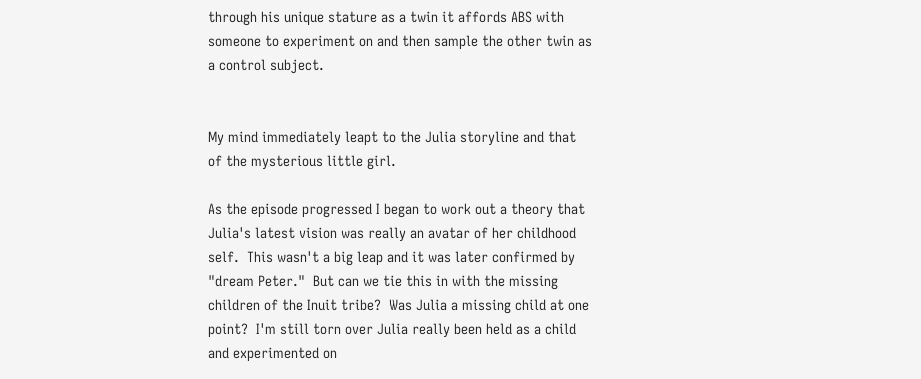through his unique stature as a twin it affords ABS with someone to experiment on and then sample the other twin as a control subject.


My mind immediately leapt to the Julia storyline and that of the mysterious little girl.

As the episode progressed I began to work out a theory that Julia's latest vision was really an avatar of her childhood self.  This wasn't a big leap and it was later confirmed by "dream Peter."  But can we tie this in with the missing children of the Inuit tribe?  Was Julia a missing child at one point?  I'm still torn over Julia really been held as a child and experimented on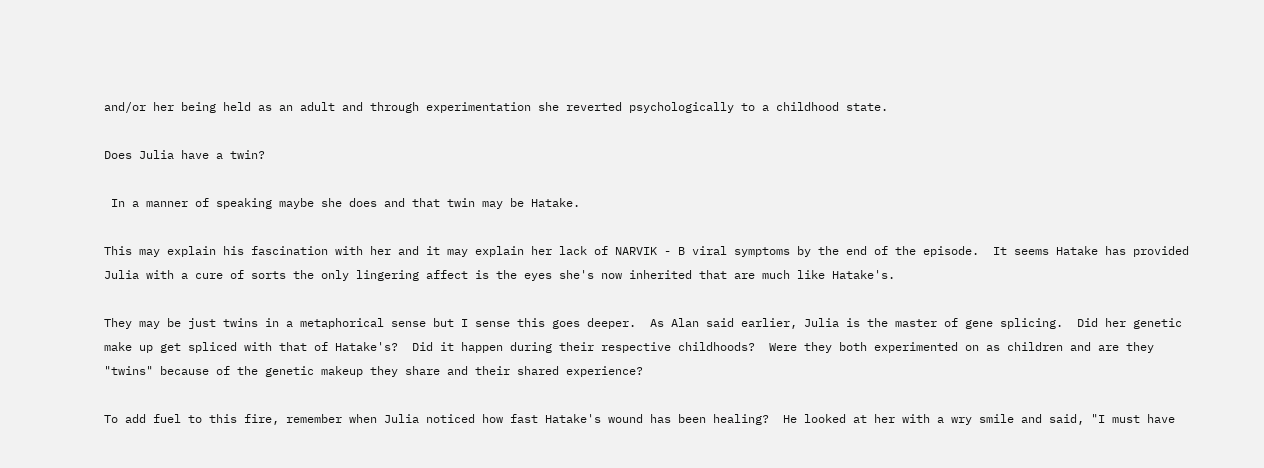and/or her being held as an adult and through experimentation she reverted psychologically to a childhood state.

Does Julia have a twin?

 In a manner of speaking maybe she does and that twin may be Hatake.

This may explain his fascination with her and it may explain her lack of NARVIK - B viral symptoms by the end of the episode.  It seems Hatake has provided Julia with a cure of sorts the only lingering affect is the eyes she's now inherited that are much like Hatake's.

They may be just twins in a metaphorical sense but I sense this goes deeper.  As Alan said earlier, Julia is the master of gene splicing.  Did her genetic make up get spliced with that of Hatake's?  Did it happen during their respective childhoods?  Were they both experimented on as children and are they "twins" because of the genetic makeup they share and their shared experience?

To add fuel to this fire, remember when Julia noticed how fast Hatake's wound has been healing?  He looked at her with a wry smile and said, "I must have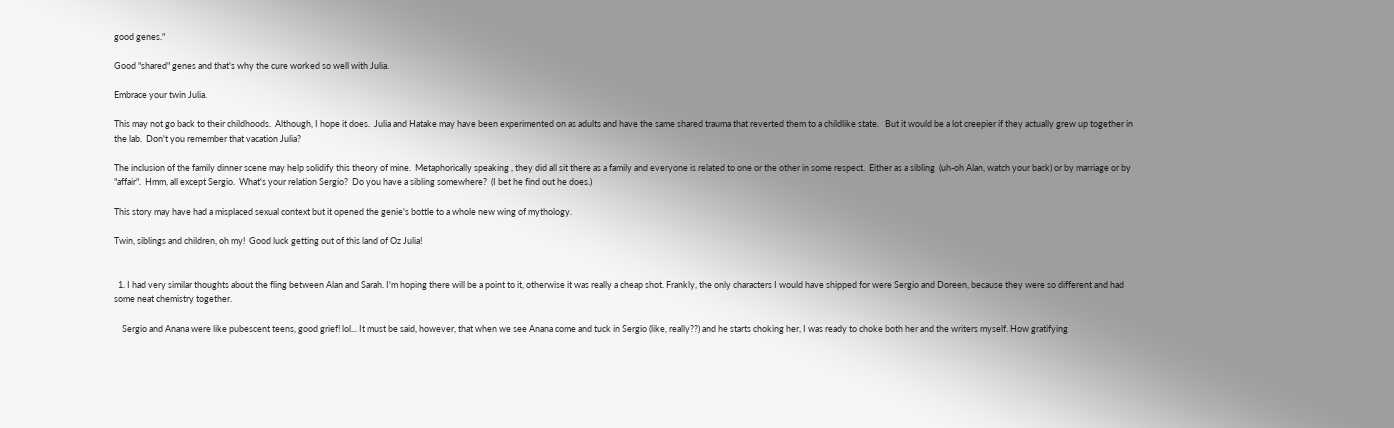good genes."

Good "shared" genes and that's why the cure worked so well with Julia.

Embrace your twin Julia.

This may not go back to their childhoods.  Although, I hope it does.  Julia and Hatake may have been experimented on as adults and have the same shared trauma that reverted them to a childlike state.   But it would be a lot creepier if they actually grew up together in the lab.  Don't you remember that vacation Julia?

The inclusion of the family dinner scene may help solidify this theory of mine.  Metaphorically speaking , they did all sit there as a family and everyone is related to one or the other in some respect.  Either as a sibling  (uh-oh Alan, watch your back) or by marriage or by "affair".  Hmm, all except Sergio.  What's your relation Sergio?  Do you have a sibling somewhere?  (I bet he find out he does.)

This story may have had a misplaced sexual context but it opened the genie's bottle to a whole new wing of mythology.

Twin, siblings and children, oh my!  Good luck getting out of this land of Oz Julia!


  1. I had very similar thoughts about the fling between Alan and Sarah. I'm hoping there will be a point to it, otherwise it was really a cheap shot. Frankly, the only characters I would have shipped for were Sergio and Doreen, because they were so different and had some neat chemistry together.

    Sergio and Anana were like pubescent teens, good grief! lol... It must be said, however, that when we see Anana come and tuck in Sergio (like, really??) and he starts choking her, I was ready to choke both her and the writers myself. How gratifying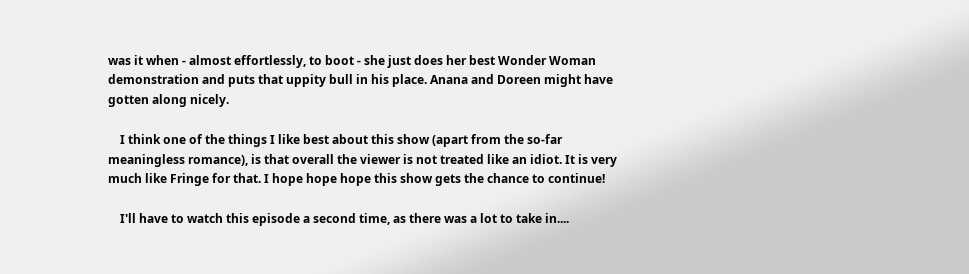was it when - almost effortlessly, to boot - she just does her best Wonder Woman demonstration and puts that uppity bull in his place. Anana and Doreen might have gotten along nicely.

    I think one of the things I like best about this show (apart from the so-far meaningless romance), is that overall the viewer is not treated like an idiot. It is very much like Fringe for that. I hope hope hope this show gets the chance to continue!

    I'll have to watch this episode a second time, as there was a lot to take in....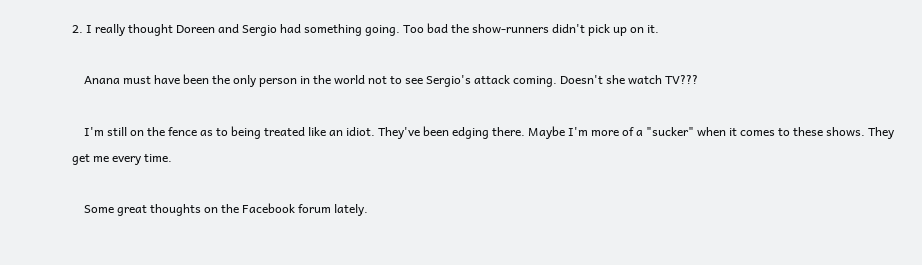2. I really thought Doreen and Sergio had something going. Too bad the show-runners didn't pick up on it.

    Anana must have been the only person in the world not to see Sergio's attack coming. Doesn't she watch TV???

    I'm still on the fence as to being treated like an idiot. They've been edging there. Maybe I'm more of a "sucker" when it comes to these shows. They get me every time.

    Some great thoughts on the Facebook forum lately.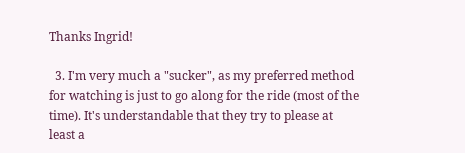Thanks Ingrid!

  3. I'm very much a "sucker", as my preferred method for watching is just to go along for the ride (most of the time). It's understandable that they try to please at least a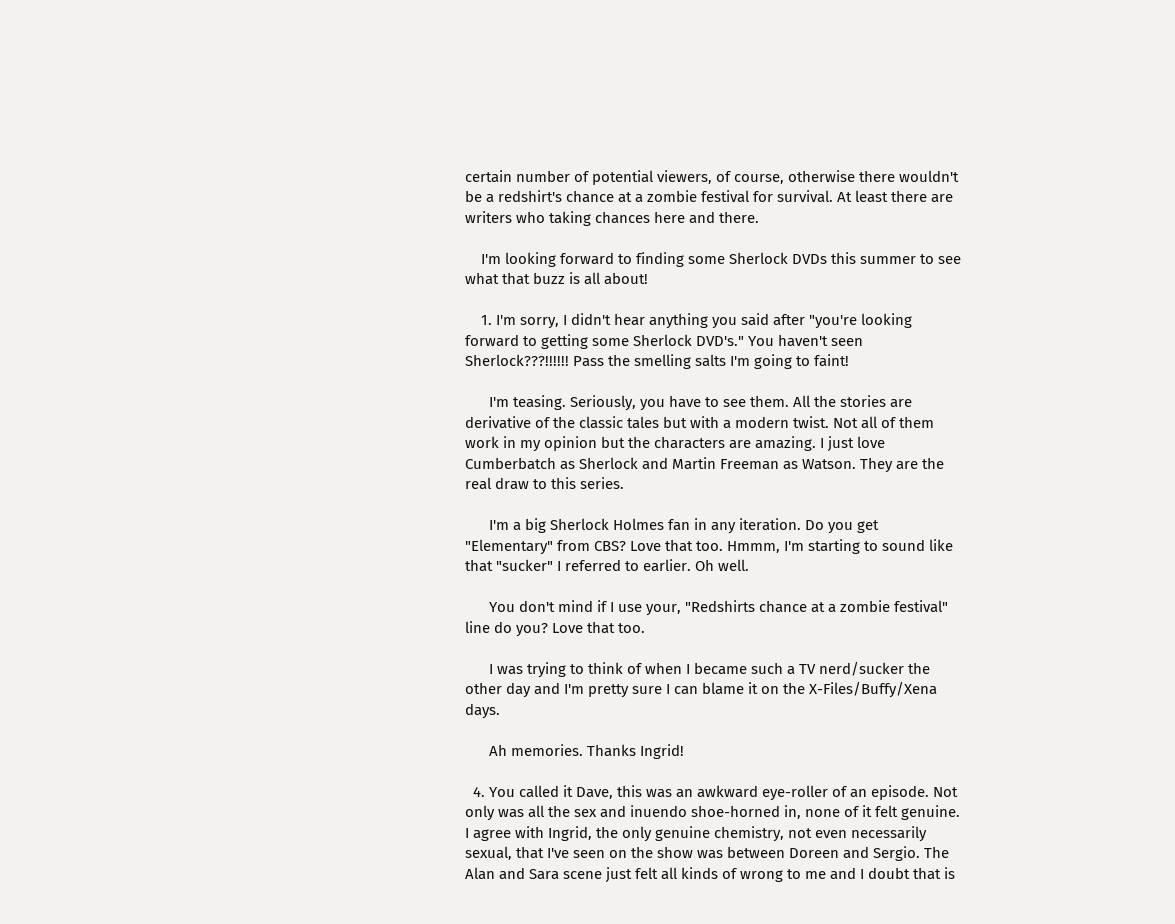certain number of potential viewers, of course, otherwise there wouldn't be a redshirt's chance at a zombie festival for survival. At least there are writers who taking chances here and there.

    I'm looking forward to finding some Sherlock DVDs this summer to see what that buzz is all about!

    1. I'm sorry, I didn't hear anything you said after "you're looking forward to getting some Sherlock DVD's." You haven't seen Sherlock???!!!!!! Pass the smelling salts I'm going to faint!

      I'm teasing. Seriously, you have to see them. All the stories are derivative of the classic tales but with a modern twist. Not all of them work in my opinion but the characters are amazing. I just love Cumberbatch as Sherlock and Martin Freeman as Watson. They are the real draw to this series.

      I'm a big Sherlock Holmes fan in any iteration. Do you get "Elementary" from CBS? Love that too. Hmmm, I'm starting to sound like that "sucker" I referred to earlier. Oh well.

      You don't mind if I use your, "Redshirts chance at a zombie festival" line do you? Love that too.

      I was trying to think of when I became such a TV nerd/sucker the other day and I'm pretty sure I can blame it on the X-Files/Buffy/Xena days.

      Ah memories. Thanks Ingrid!

  4. You called it Dave, this was an awkward eye-roller of an episode. Not only was all the sex and inuendo shoe-horned in, none of it felt genuine. I agree with Ingrid, the only genuine chemistry, not even necessarily sexual, that I've seen on the show was between Doreen and Sergio. The Alan and Sara scene just felt all kinds of wrong to me and I doubt that is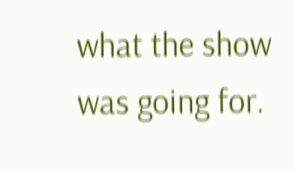what the show was going for.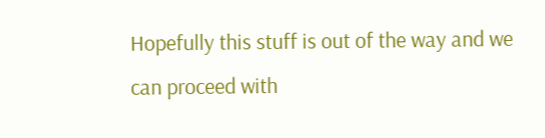Hopefully this stuff is out of the way and we can proceed with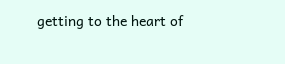getting to the heart of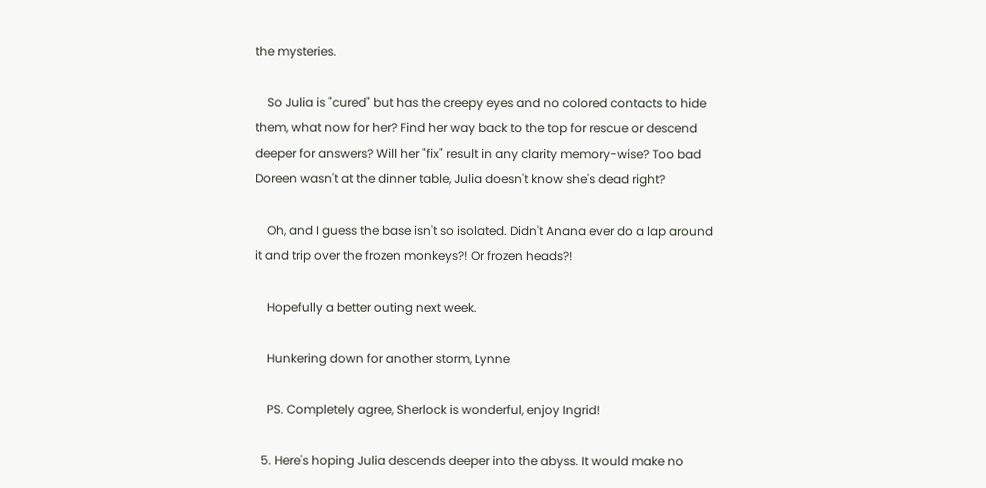the mysteries.

    So Julia is "cured" but has the creepy eyes and no colored contacts to hide them, what now for her? Find her way back to the top for rescue or descend deeper for answers? Will her "fix" result in any clarity memory-wise? Too bad Doreen wasn't at the dinner table, Julia doesn't know she's dead right?

    Oh, and I guess the base isn't so isolated. Didn't Anana ever do a lap around it and trip over the frozen monkeys?! Or frozen heads?!

    Hopefully a better outing next week.

    Hunkering down for another storm, Lynne

    PS. Completely agree, Sherlock is wonderful, enjoy Ingrid!

  5. Here's hoping Julia descends deeper into the abyss. It would make no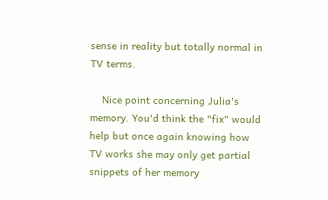sense in reality but totally normal in TV terms.

    Nice point concerning Julia's memory. You'd think the "fix" would help but once again knowing how TV works she may only get partial snippets of her memory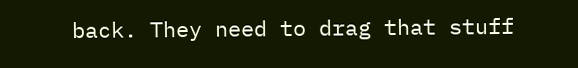back. They need to drag that stuff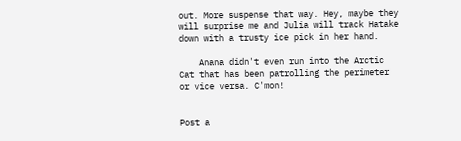out. More suspense that way. Hey, maybe they will surprise me and Julia will track Hatake down with a trusty ice pick in her hand.

    Anana didn't even run into the Arctic Cat that has been patrolling the perimeter or vice versa. C'mon!


Post a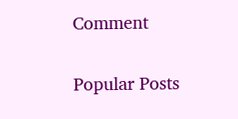Comment

Popular Posts